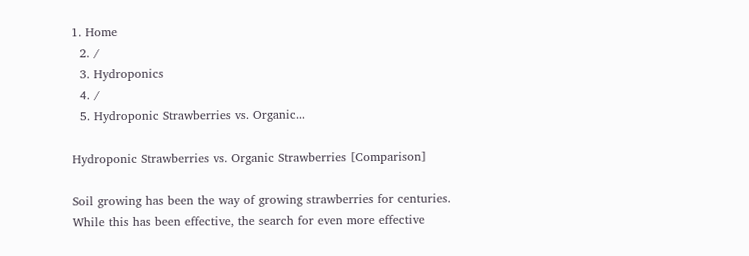1. Home
  2. /
  3. Hydroponics
  4. /
  5. Hydroponic Strawberries vs. Organic...

Hydroponic Strawberries vs. Organic Strawberries [Comparison]

Soil growing has been the way of growing strawberries for centuries. While this has been effective, the search for even more effective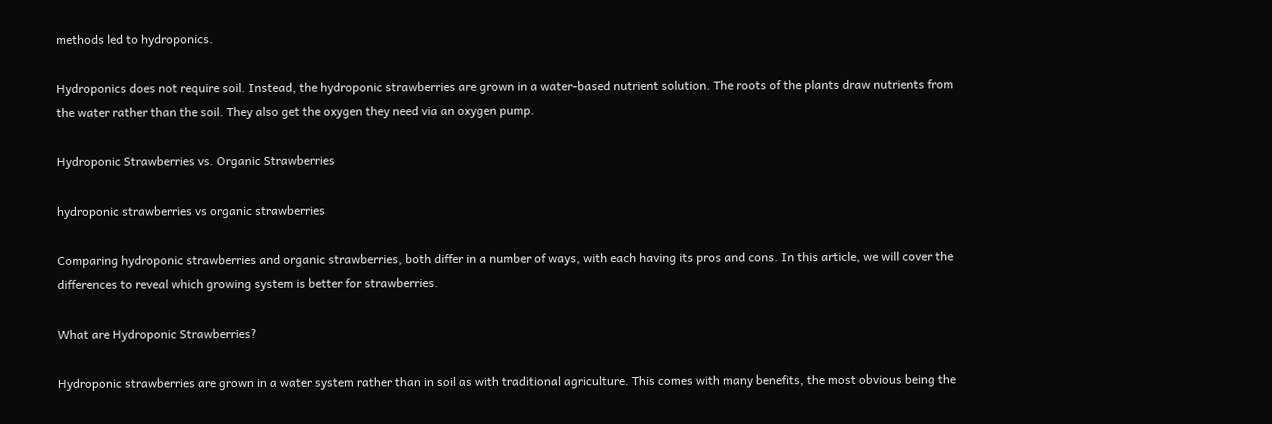methods led to hydroponics.

Hydroponics does not require soil. Instead, the hydroponic strawberries are grown in a water-based nutrient solution. The roots of the plants draw nutrients from the water rather than the soil. They also get the oxygen they need via an oxygen pump.

Hydroponic Strawberries vs. Organic Strawberries

hydroponic strawberries vs organic strawberries

Comparing hydroponic strawberries and organic strawberries, both differ in a number of ways, with each having its pros and cons. In this article, we will cover the differences to reveal which growing system is better for strawberries.

What are Hydroponic Strawberries?

Hydroponic strawberries are grown in a water system rather than in soil as with traditional agriculture. This comes with many benefits, the most obvious being the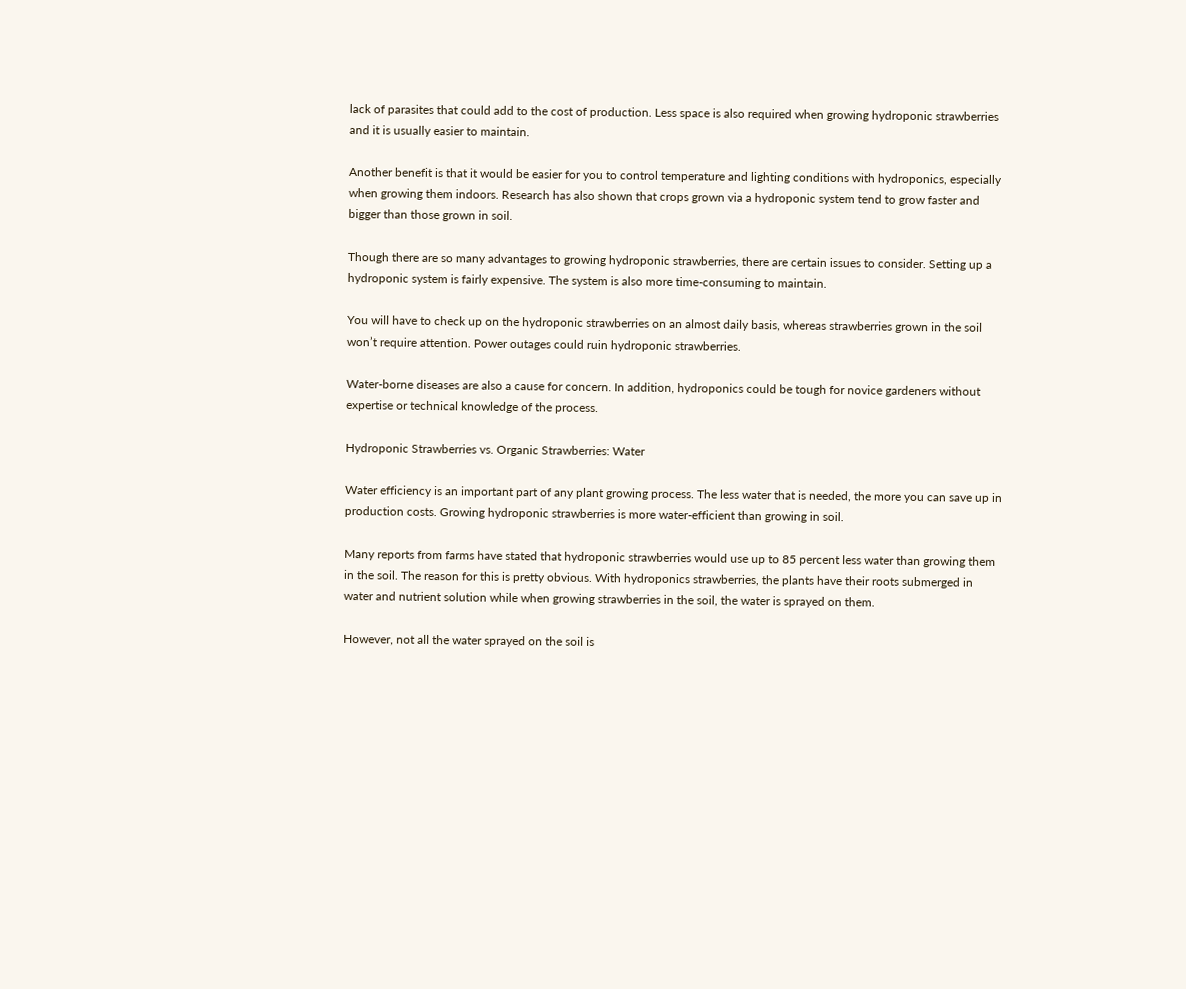lack of parasites that could add to the cost of production. Less space is also required when growing hydroponic strawberries and it is usually easier to maintain.

Another benefit is that it would be easier for you to control temperature and lighting conditions with hydroponics, especially when growing them indoors. Research has also shown that crops grown via a hydroponic system tend to grow faster and bigger than those grown in soil.

Though there are so many advantages to growing hydroponic strawberries, there are certain issues to consider. Setting up a hydroponic system is fairly expensive. The system is also more time-consuming to maintain.

You will have to check up on the hydroponic strawberries on an almost daily basis, whereas strawberries grown in the soil won’t require attention. Power outages could ruin hydroponic strawberries.

Water-borne diseases are also a cause for concern. In addition, hydroponics could be tough for novice gardeners without expertise or technical knowledge of the process.

Hydroponic Strawberries vs. Organic Strawberries: Water

Water efficiency is an important part of any plant growing process. The less water that is needed, the more you can save up in production costs. Growing hydroponic strawberries is more water-efficient than growing in soil.

Many reports from farms have stated that hydroponic strawberries would use up to 85 percent less water than growing them in the soil. The reason for this is pretty obvious. With hydroponics strawberries, the plants have their roots submerged in water and nutrient solution while when growing strawberries in the soil, the water is sprayed on them.

However, not all the water sprayed on the soil is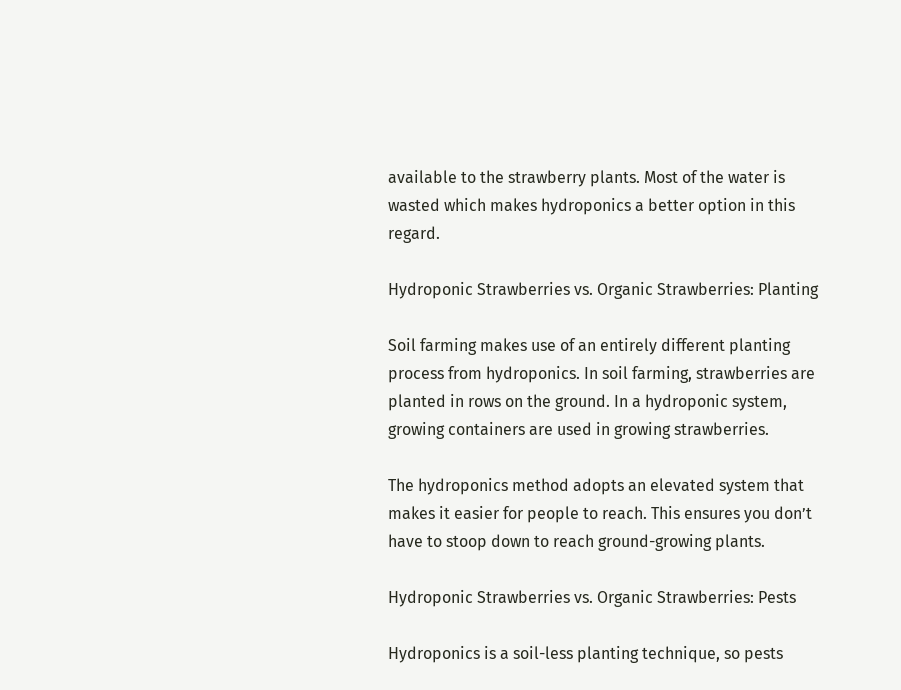available to the strawberry plants. Most of the water is wasted which makes hydroponics a better option in this regard.

Hydroponic Strawberries vs. Organic Strawberries: Planting

Soil farming makes use of an entirely different planting process from hydroponics. In soil farming, strawberries are planted in rows on the ground. In a hydroponic system, growing containers are used in growing strawberries.

The hydroponics method adopts an elevated system that makes it easier for people to reach. This ensures you don’t have to stoop down to reach ground-growing plants.

Hydroponic Strawberries vs. Organic Strawberries: Pests

Hydroponics is a soil-less planting technique, so pests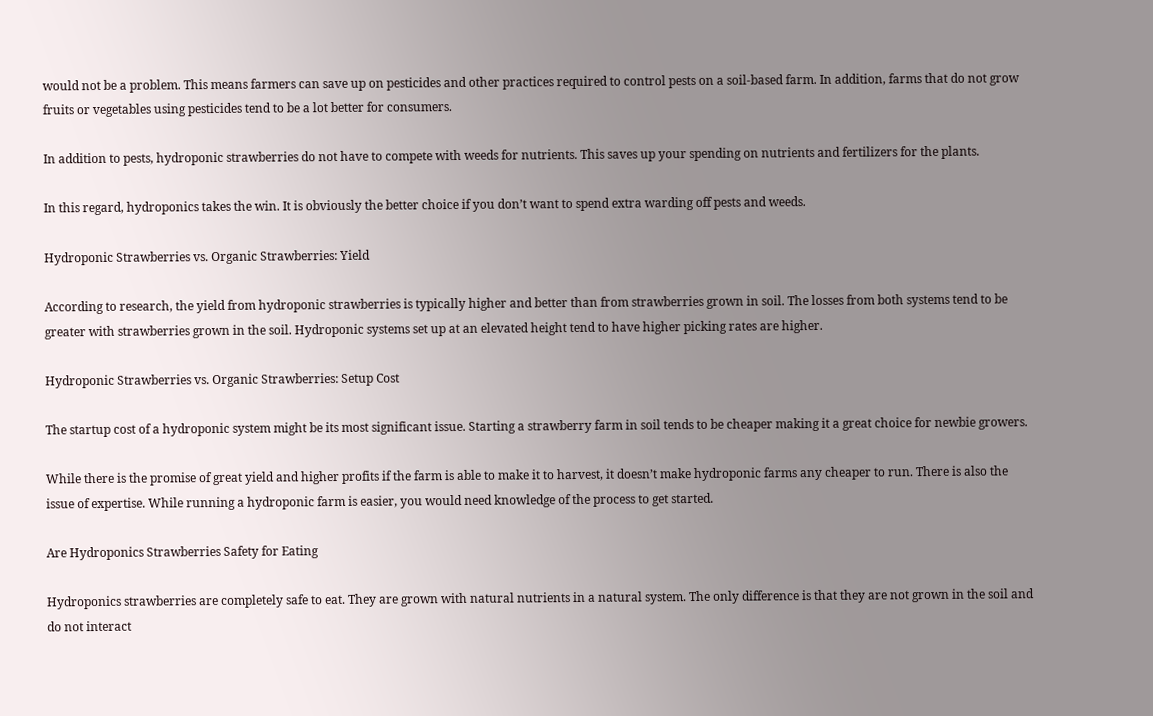would not be a problem. This means farmers can save up on pesticides and other practices required to control pests on a soil-based farm. In addition, farms that do not grow fruits or vegetables using pesticides tend to be a lot better for consumers.

In addition to pests, hydroponic strawberries do not have to compete with weeds for nutrients. This saves up your spending on nutrients and fertilizers for the plants.

In this regard, hydroponics takes the win. It is obviously the better choice if you don’t want to spend extra warding off pests and weeds.

Hydroponic Strawberries vs. Organic Strawberries: Yield

According to research, the yield from hydroponic strawberries is typically higher and better than from strawberries grown in soil. The losses from both systems tend to be greater with strawberries grown in the soil. Hydroponic systems set up at an elevated height tend to have higher picking rates are higher.

Hydroponic Strawberries vs. Organic Strawberries: Setup Cost

The startup cost of a hydroponic system might be its most significant issue. Starting a strawberry farm in soil tends to be cheaper making it a great choice for newbie growers.

While there is the promise of great yield and higher profits if the farm is able to make it to harvest, it doesn’t make hydroponic farms any cheaper to run. There is also the issue of expertise. While running a hydroponic farm is easier, you would need knowledge of the process to get started.

Are Hydroponics Strawberries Safety for Eating

Hydroponics strawberries are completely safe to eat. They are grown with natural nutrients in a natural system. The only difference is that they are not grown in the soil and do not interact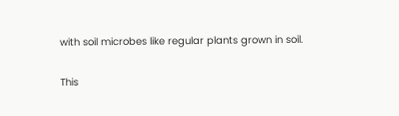with soil microbes like regular plants grown in soil.

This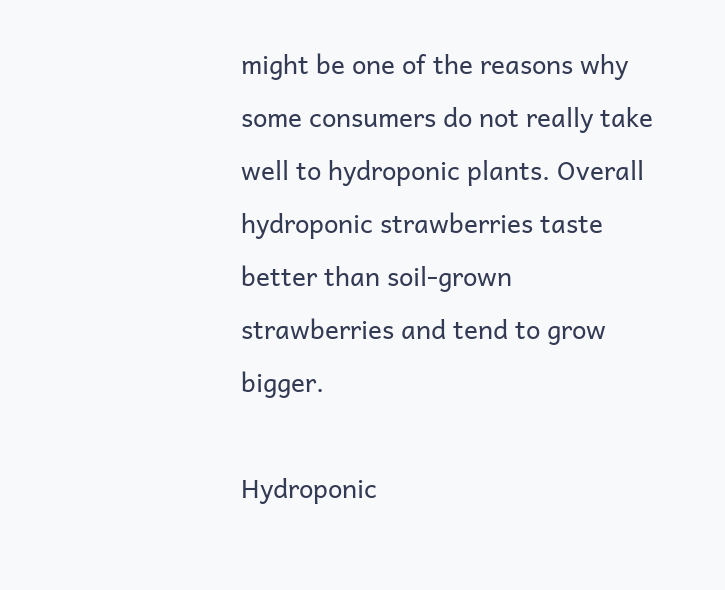might be one of the reasons why some consumers do not really take well to hydroponic plants. Overall hydroponic strawberries taste better than soil-grown strawberries and tend to grow bigger.

Hydroponic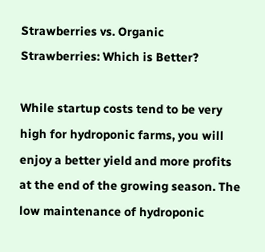Strawberries vs. Organic Strawberries: Which is Better?

While startup costs tend to be very high for hydroponic farms, you will enjoy a better yield and more profits at the end of the growing season. The low maintenance of hydroponic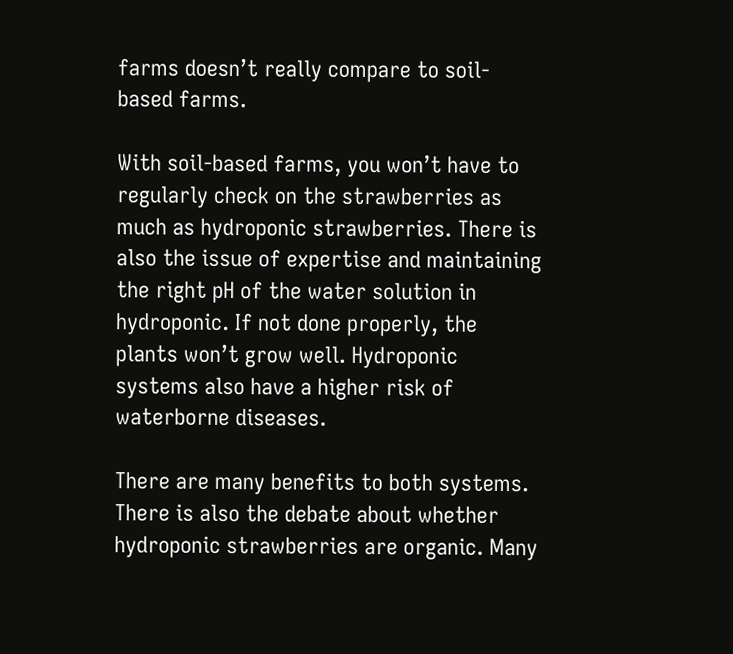farms doesn’t really compare to soil-based farms.

With soil-based farms, you won’t have to regularly check on the strawberries as much as hydroponic strawberries. There is also the issue of expertise and maintaining the right pH of the water solution in hydroponic. If not done properly, the plants won’t grow well. Hydroponic systems also have a higher risk of waterborne diseases.

There are many benefits to both systems. There is also the debate about whether hydroponic strawberries are organic. Many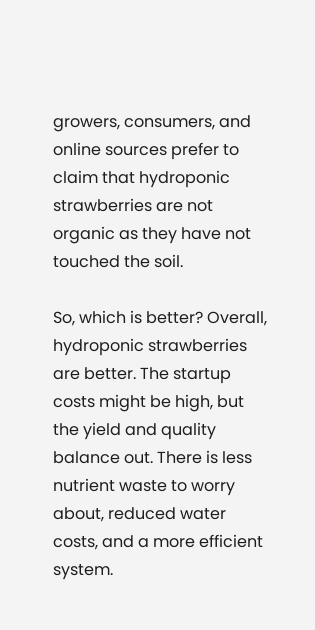growers, consumers, and online sources prefer to claim that hydroponic strawberries are not organic as they have not touched the soil.

So, which is better? Overall, hydroponic strawberries are better. The startup costs might be high, but the yield and quality balance out. There is less nutrient waste to worry about, reduced water costs, and a more efficient system.